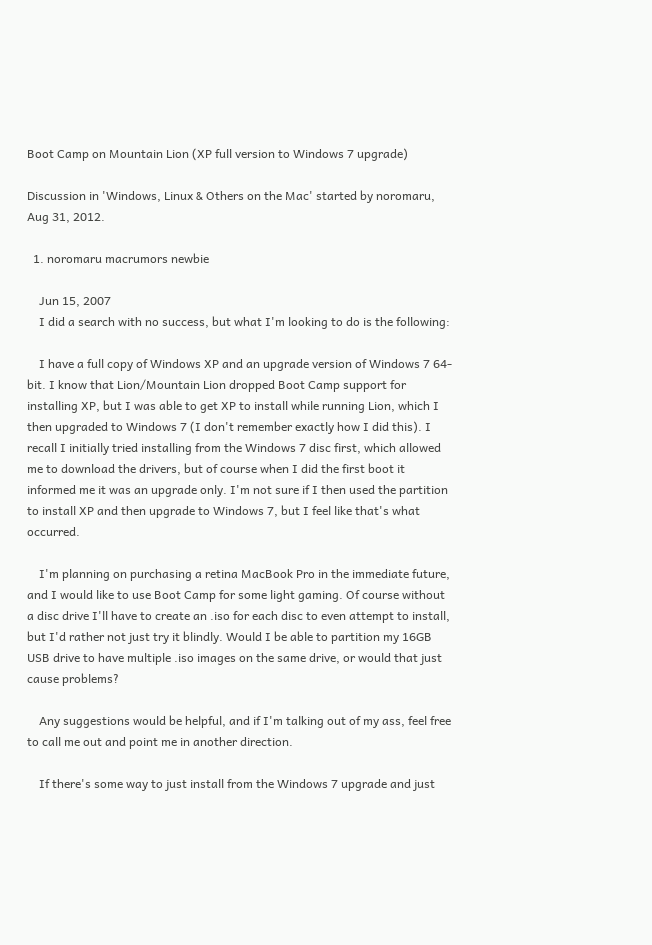Boot Camp on Mountain Lion (XP full version to Windows 7 upgrade)

Discussion in 'Windows, Linux & Others on the Mac' started by noromaru, Aug 31, 2012.

  1. noromaru macrumors newbie

    Jun 15, 2007
    I did a search with no success, but what I'm looking to do is the following:

    I have a full copy of Windows XP and an upgrade version of Windows 7 64-bit. I know that Lion/Mountain Lion dropped Boot Camp support for installing XP, but I was able to get XP to install while running Lion, which I then upgraded to Windows 7 (I don't remember exactly how I did this). I recall I initially tried installing from the Windows 7 disc first, which allowed me to download the drivers, but of course when I did the first boot it informed me it was an upgrade only. I'm not sure if I then used the partition to install XP and then upgrade to Windows 7, but I feel like that's what occurred.

    I'm planning on purchasing a retina MacBook Pro in the immediate future, and I would like to use Boot Camp for some light gaming. Of course without a disc drive I'll have to create an .iso for each disc to even attempt to install, but I'd rather not just try it blindly. Would I be able to partition my 16GB USB drive to have multiple .iso images on the same drive, or would that just cause problems?

    Any suggestions would be helpful, and if I'm talking out of my ass, feel free to call me out and point me in another direction.

    If there's some way to just install from the Windows 7 upgrade and just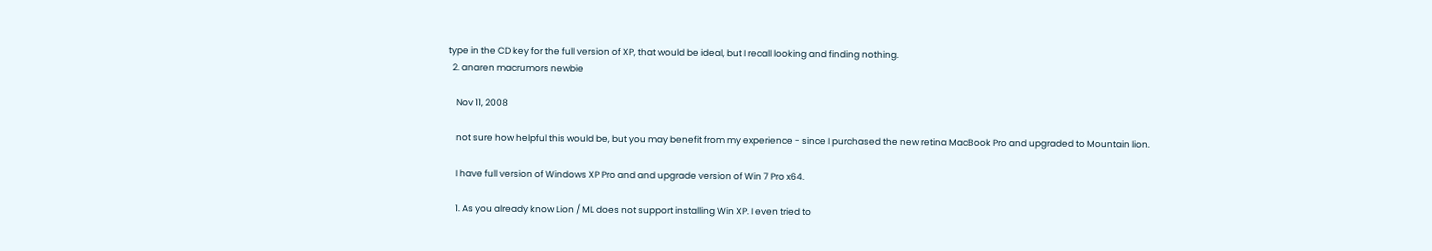type in the CD key for the full version of XP, that would be ideal, but I recall looking and finding nothing.
  2. anaren macrumors newbie

    Nov 11, 2008

    not sure how helpful this would be, but you may benefit from my experience - since I purchased the new retina MacBook Pro and upgraded to Mountain lion.

    I have full version of Windows XP Pro and and upgrade version of Win 7 Pro x64.

    1. As you already know Lion / ML does not support installing Win XP. I even tried to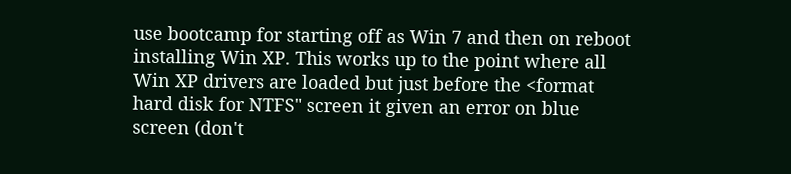use bootcamp for starting off as Win 7 and then on reboot installing Win XP. This works up to the point where all Win XP drivers are loaded but just before the <format hard disk for NTFS" screen it given an error on blue screen (don't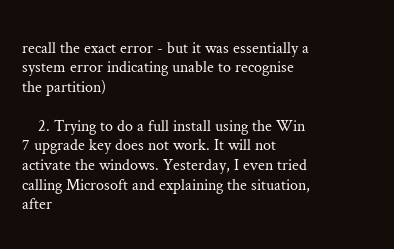recall the exact error - but it was essentially a system error indicating unable to recognise the partition)

    2. Trying to do a full install using the Win 7 upgrade key does not work. It will not activate the windows. Yesterday, I even tried calling Microsoft and explaining the situation, after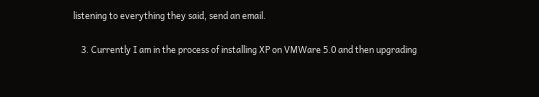listening to everything they said, send an email.

    3. Currently I am in the process of installing XP on VMWare 5.0 and then upgrading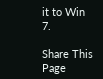it to Win 7.

Share This Page